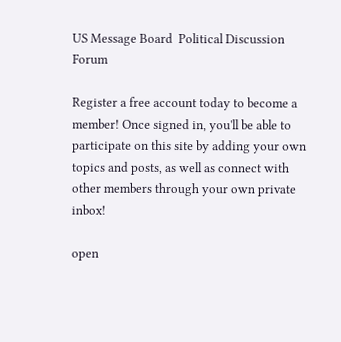US Message Board  Political Discussion Forum

Register a free account today to become a member! Once signed in, you'll be able to participate on this site by adding your own topics and posts, as well as connect with other members through your own private inbox!

open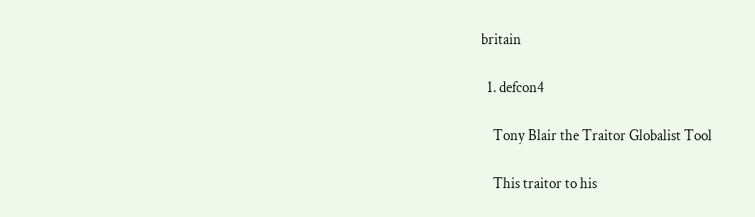britain

  1. defcon4

    Tony Blair the Traitor Globalist Tool

    This traitor to his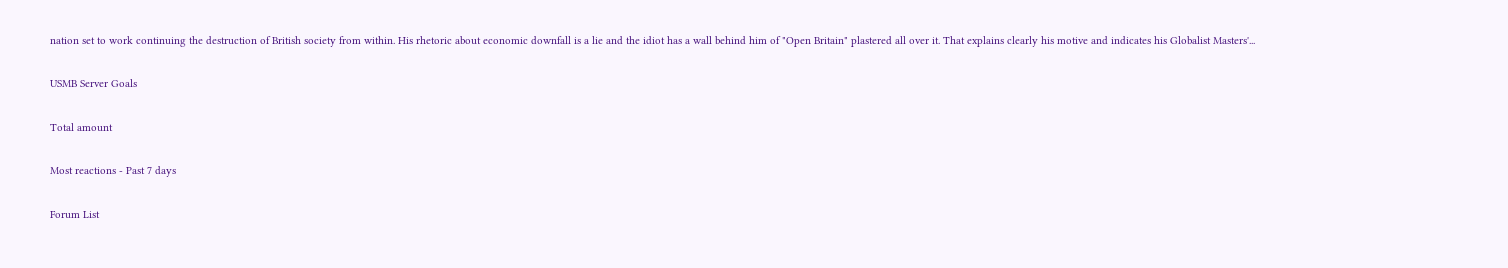nation set to work continuing the destruction of British society from within. His rhetoric about economic downfall is a lie and the idiot has a wall behind him of "Open Britain" plastered all over it. That explains clearly his motive and indicates his Globalist Masters'...

USMB Server Goals

Total amount

Most reactions - Past 7 days

Forum List